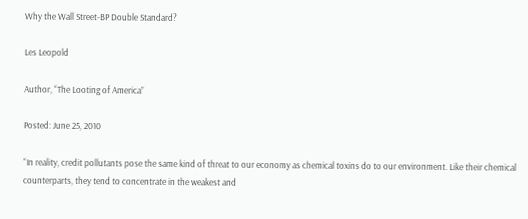Why the Wall Street-BP Double Standard?

Les Leopold

Author, “The Looting of America”

Posted: June 25, 2010

“In reality, credit pollutants pose the same kind of threat to our economy as chemical toxins do to our environment. Like their chemical counterparts, they tend to concentrate in the weakest and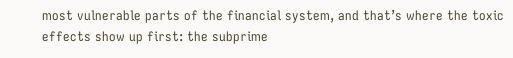most vulnerable parts of the financial system, and that’s where the toxic effects show up first: the subprime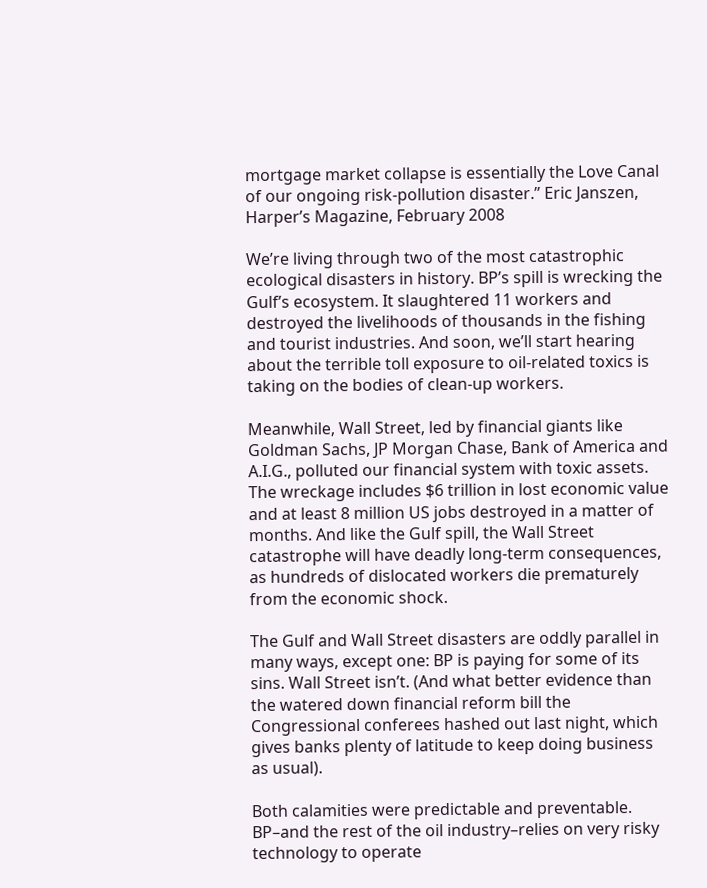mortgage market collapse is essentially the Love Canal of our ongoing risk-pollution disaster.” Eric Janszen, Harper’s Magazine, February 2008

We’re living through two of the most catastrophic ecological disasters in history. BP’s spill is wrecking the Gulf’s ecosystem. It slaughtered 11 workers and destroyed the livelihoods of thousands in the fishing and tourist industries. And soon, we’ll start hearing about the terrible toll exposure to oil-related toxics is taking on the bodies of clean-up workers.

Meanwhile, Wall Street, led by financial giants like Goldman Sachs, JP Morgan Chase, Bank of America and A.I.G., polluted our financial system with toxic assets. The wreckage includes $6 trillion in lost economic value and at least 8 million US jobs destroyed in a matter of months. And like the Gulf spill, the Wall Street catastrophe will have deadly long-term consequences, as hundreds of dislocated workers die prematurely from the economic shock.

The Gulf and Wall Street disasters are oddly parallel in many ways, except one: BP is paying for some of its sins. Wall Street isn’t. (And what better evidence than the watered down financial reform bill the Congressional conferees hashed out last night, which gives banks plenty of latitude to keep doing business as usual).

Both calamities were predictable and preventable. BP–and the rest of the oil industry–relies on very risky technology to operate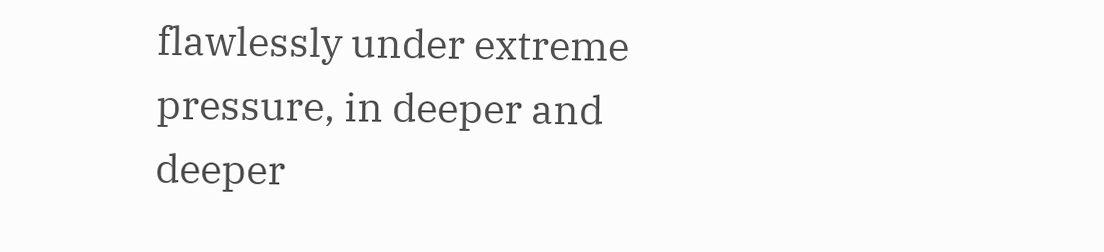flawlessly under extreme pressure, in deeper and deeper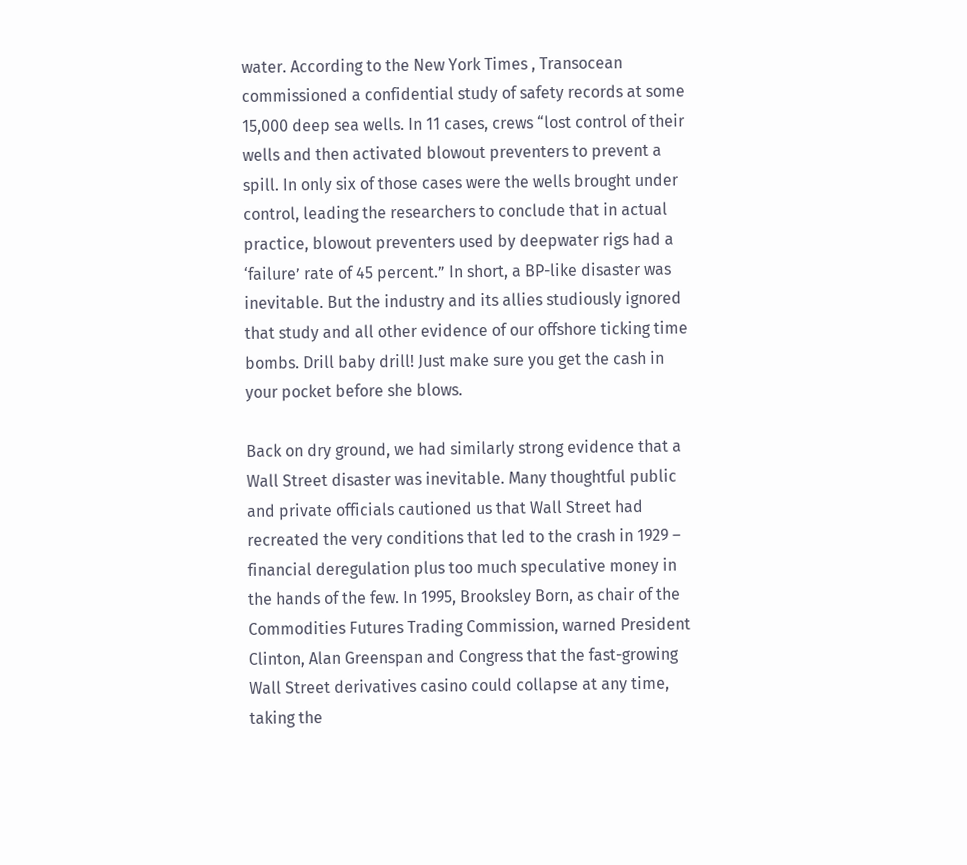water. According to the New York Times , Transocean commissioned a confidential study of safety records at some 15,000 deep sea wells. In 11 cases, crews “lost control of their wells and then activated blowout preventers to prevent a spill. In only six of those cases were the wells brought under control, leading the researchers to conclude that in actual practice, blowout preventers used by deepwater rigs had a ‘failure’ rate of 45 percent.” In short, a BP-like disaster was inevitable. But the industry and its allies studiously ignored that study and all other evidence of our offshore ticking time bombs. Drill baby drill! Just make sure you get the cash in your pocket before she blows.

Back on dry ground, we had similarly strong evidence that a Wall Street disaster was inevitable. Many thoughtful public and private officials cautioned us that Wall Street had recreated the very conditions that led to the crash in 1929 – financial deregulation plus too much speculative money in the hands of the few. In 1995, Brooksley Born, as chair of the Commodities Futures Trading Commission, warned President Clinton, Alan Greenspan and Congress that the fast-growing Wall Street derivatives casino could collapse at any time, taking the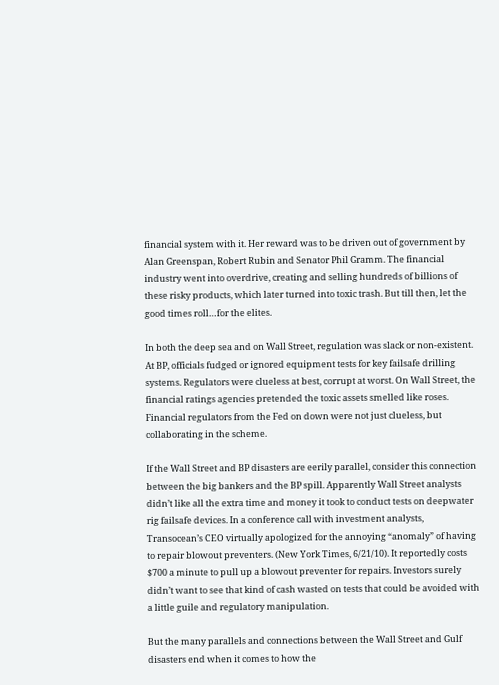financial system with it. Her reward was to be driven out of government by Alan Greenspan, Robert Rubin and Senator Phil Gramm. The financial industry went into overdrive, creating and selling hundreds of billions of these risky products, which later turned into toxic trash. But till then, let the good times roll…for the elites.

In both the deep sea and on Wall Street, regulation was slack or non-existent. At BP, officials fudged or ignored equipment tests for key failsafe drilling systems. Regulators were clueless at best, corrupt at worst. On Wall Street, the financial ratings agencies pretended the toxic assets smelled like roses. Financial regulators from the Fed on down were not just clueless, but collaborating in the scheme.

If the Wall Street and BP disasters are eerily parallel, consider this connection between the big bankers and the BP spill. Apparently Wall Street analysts didn’t like all the extra time and money it took to conduct tests on deepwater rig failsafe devices. In a conference call with investment analysts, Transocean’s CEO virtually apologized for the annoying “anomaly” of having to repair blowout preventers. (New York Times, 6/21/10). It reportedly costs $700 a minute to pull up a blowout preventer for repairs. Investors surely didn’t want to see that kind of cash wasted on tests that could be avoided with a little guile and regulatory manipulation.

But the many parallels and connections between the Wall Street and Gulf disasters end when it comes to how the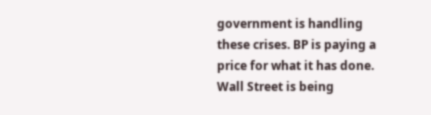government is handling these crises. BP is paying a price for what it has done. Wall Street is being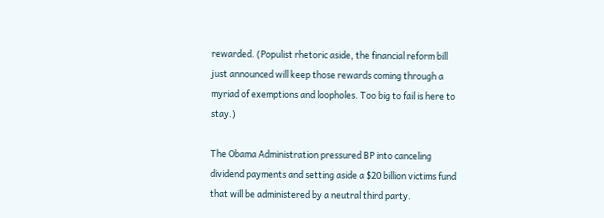rewarded. (Populist rhetoric aside, the financial reform bill just announced will keep those rewards coming through a myriad of exemptions and loopholes. Too big to fail is here to stay.)

The Obama Administration pressured BP into canceling dividend payments and setting aside a $20 billion victims fund that will be administered by a neutral third party.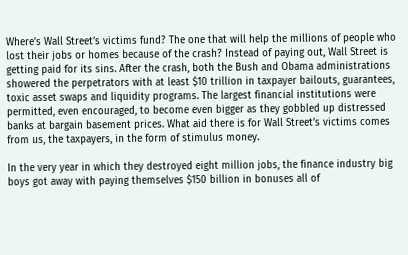Where’s Wall Street’s victims fund? The one that will help the millions of people who lost their jobs or homes because of the crash? Instead of paying out, Wall Street is getting paid for its sins. After the crash, both the Bush and Obama administrations showered the perpetrators with at least $10 trillion in taxpayer bailouts, guarantees, toxic asset swaps and liquidity programs. The largest financial institutions were permitted, even encouraged, to become even bigger as they gobbled up distressed banks at bargain basement prices. What aid there is for Wall Street’s victims comes from us, the taxpayers, in the form of stimulus money.

In the very year in which they destroyed eight million jobs, the finance industry big boys got away with paying themselves $150 billion in bonuses all of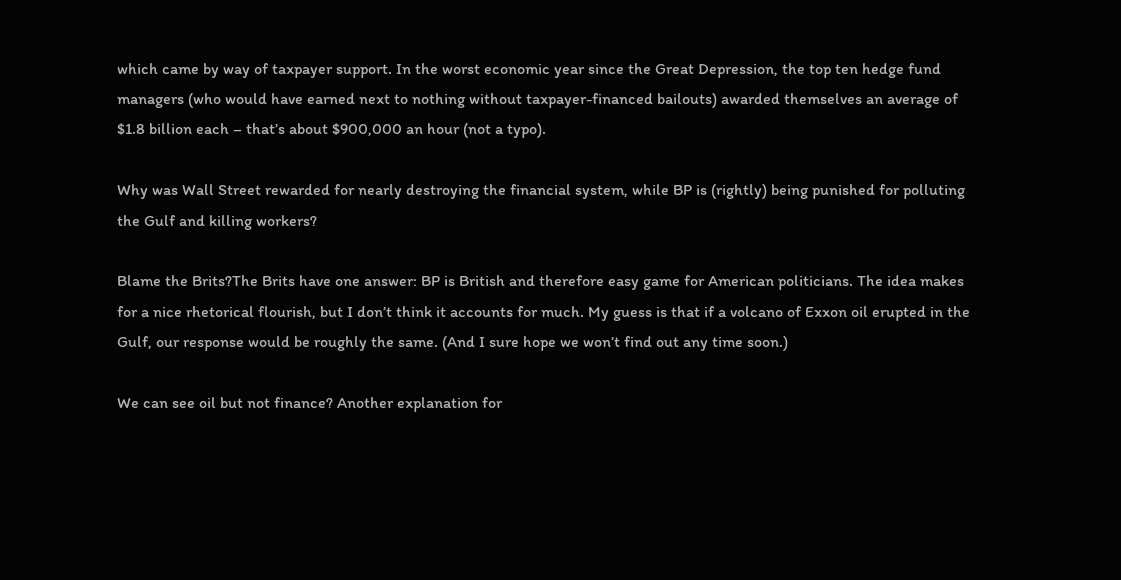which came by way of taxpayer support. In the worst economic year since the Great Depression, the top ten hedge fund managers (who would have earned next to nothing without taxpayer-financed bailouts) awarded themselves an average of $1.8 billion each – that’s about $900,000 an hour (not a typo).

Why was Wall Street rewarded for nearly destroying the financial system, while BP is (rightly) being punished for polluting the Gulf and killing workers?

Blame the Brits?The Brits have one answer: BP is British and therefore easy game for American politicians. The idea makes for a nice rhetorical flourish, but I don’t think it accounts for much. My guess is that if a volcano of Exxon oil erupted in the Gulf, our response would be roughly the same. (And I sure hope we won’t find out any time soon.)

We can see oil but not finance? Another explanation for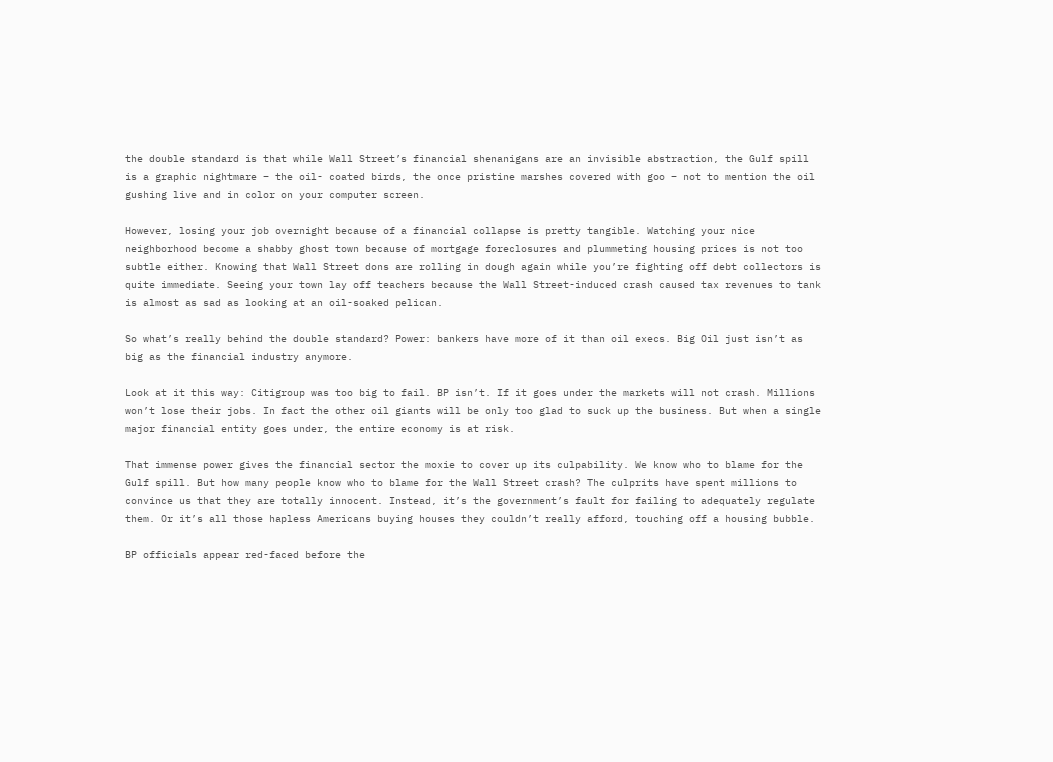the double standard is that while Wall Street’s financial shenanigans are an invisible abstraction, the Gulf spill is a graphic nightmare – the oil- coated birds, the once pristine marshes covered with goo – not to mention the oil gushing live and in color on your computer screen.

However, losing your job overnight because of a financial collapse is pretty tangible. Watching your nice neighborhood become a shabby ghost town because of mortgage foreclosures and plummeting housing prices is not too subtle either. Knowing that Wall Street dons are rolling in dough again while you’re fighting off debt collectors is quite immediate. Seeing your town lay off teachers because the Wall Street-induced crash caused tax revenues to tank is almost as sad as looking at an oil-soaked pelican.

So what’s really behind the double standard? Power: bankers have more of it than oil execs. Big Oil just isn’t as big as the financial industry anymore.

Look at it this way: Citigroup was too big to fail. BP isn’t. If it goes under the markets will not crash. Millions won’t lose their jobs. In fact the other oil giants will be only too glad to suck up the business. But when a single major financial entity goes under, the entire economy is at risk.

That immense power gives the financial sector the moxie to cover up its culpability. We know who to blame for the Gulf spill. But how many people know who to blame for the Wall Street crash? The culprits have spent millions to convince us that they are totally innocent. Instead, it’s the government’s fault for failing to adequately regulate them. Or it’s all those hapless Americans buying houses they couldn’t really afford, touching off a housing bubble.

BP officials appear red-faced before the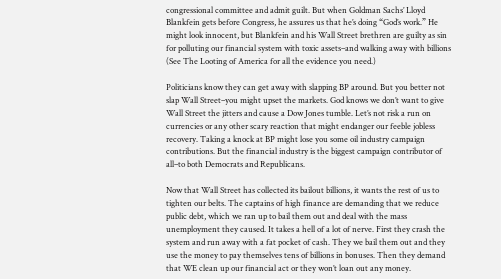congressional committee and admit guilt. But when Goldman Sachs’ Lloyd Blankfein gets before Congress, he assures us that he’s doing “God’s work.” He might look innocent, but Blankfein and his Wall Street brethren are guilty as sin for polluting our financial system with toxic assets–and walking away with billions (See The Looting of America for all the evidence you need.)

Politicians know they can get away with slapping BP around. But you better not slap Wall Street–you might upset the markets. God knows we don’t want to give Wall Street the jitters and cause a Dow Jones tumble. Let’s not risk a run on currencies or any other scary reaction that might endanger our feeble jobless recovery. Taking a knock at BP might lose you some oil industry campaign contributions. But the financial industry is the biggest campaign contributor of all–to both Democrats and Republicans.

Now that Wall Street has collected its bailout billions, it wants the rest of us to tighten our belts. The captains of high finance are demanding that we reduce public debt, which we ran up to bail them out and deal with the mass unemployment they caused. It takes a hell of a lot of nerve. First they crash the system and run away with a fat pocket of cash. They we bail them out and they use the money to pay themselves tens of billions in bonuses. Then they demand that WE clean up our financial act or they won’t loan out any money.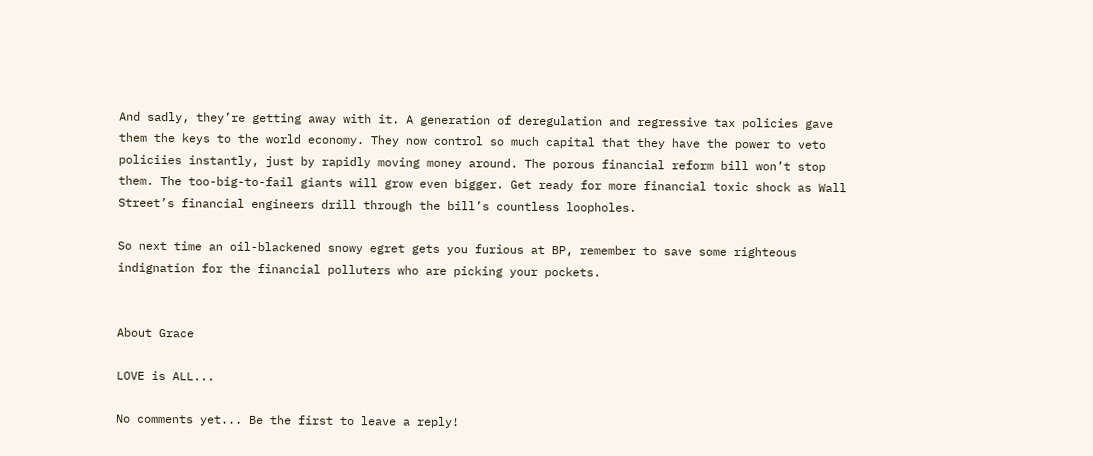And sadly, they’re getting away with it. A generation of deregulation and regressive tax policies gave them the keys to the world economy. They now control so much capital that they have the power to veto policiies instantly, just by rapidly moving money around. The porous financial reform bill won’t stop them. The too-big-to-fail giants will grow even bigger. Get ready for more financial toxic shock as Wall Street’s financial engineers drill through the bill’s countless loopholes.

So next time an oil-blackened snowy egret gets you furious at BP, remember to save some righteous indignation for the financial polluters who are picking your pockets.


About Grace

LOVE is ALL...

No comments yet... Be the first to leave a reply!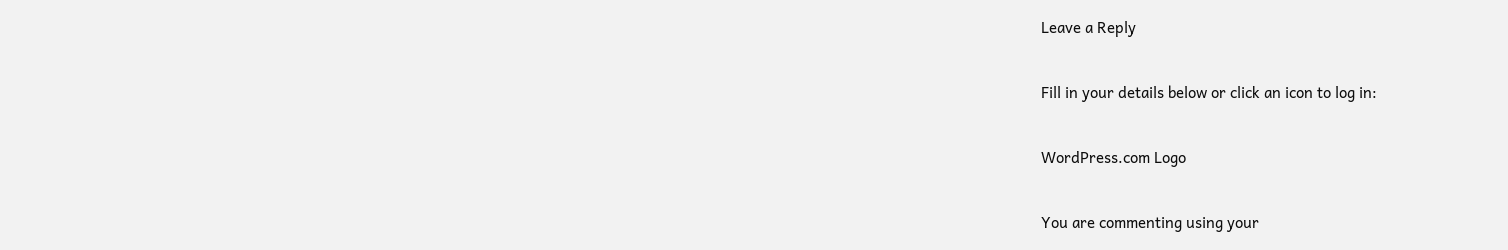Leave a Reply

Fill in your details below or click an icon to log in:

WordPress.com Logo

You are commenting using your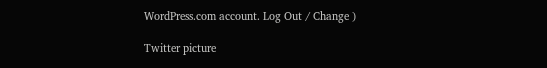WordPress.com account. Log Out / Change )

Twitter picture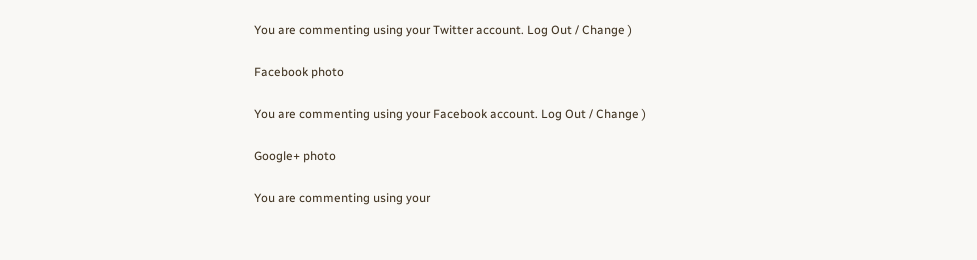You are commenting using your Twitter account. Log Out / Change )

Facebook photo

You are commenting using your Facebook account. Log Out / Change )

Google+ photo

You are commenting using your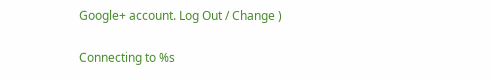Google+ account. Log Out / Change )

Connecting to %s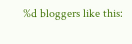%d bloggers like this: